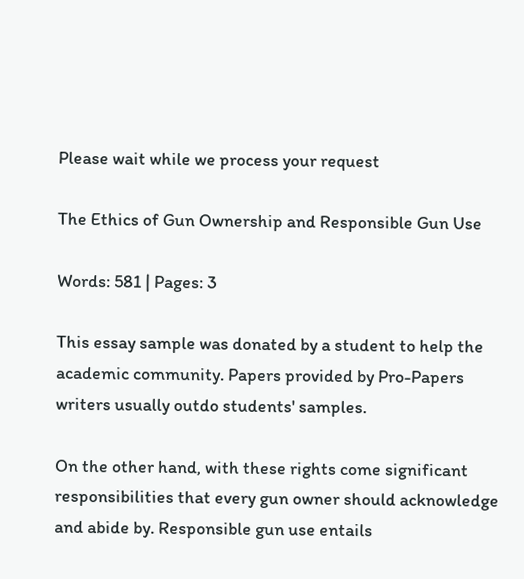Please wait while we process your request

The Ethics of Gun Ownership and Responsible Gun Use

Words: 581 | Pages: 3

This essay sample was donated by a student to help the academic community. Papers provided by Pro-Papers writers usually outdo students' samples.

On the other hand, with these rights come significant responsibilities that every gun owner should acknowledge and abide by. Responsible gun use entails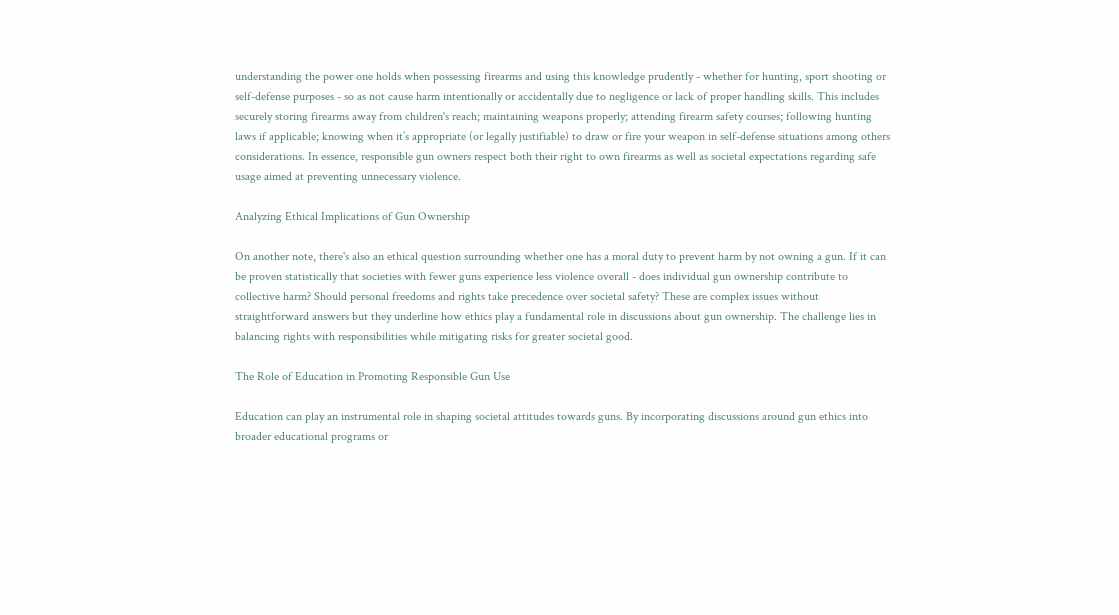understanding the power one holds when possessing firearms and using this knowledge prudently - whether for hunting, sport shooting or self-defense purposes - so as not cause harm intentionally or accidentally due to negligence or lack of proper handling skills. This includes securely storing firearms away from children's reach; maintaining weapons properly; attending firearm safety courses; following hunting laws if applicable; knowing when it’s appropriate (or legally justifiable) to draw or fire your weapon in self-defense situations among others considerations. In essence, responsible gun owners respect both their right to own firearms as well as societal expectations regarding safe usage aimed at preventing unnecessary violence.

Analyzing Ethical Implications of Gun Ownership

On another note, there's also an ethical question surrounding whether one has a moral duty to prevent harm by not owning a gun. If it can be proven statistically that societies with fewer guns experience less violence overall - does individual gun ownership contribute to collective harm? Should personal freedoms and rights take precedence over societal safety? These are complex issues without straightforward answers but they underline how ethics play a fundamental role in discussions about gun ownership. The challenge lies in balancing rights with responsibilities while mitigating risks for greater societal good.

The Role of Education in Promoting Responsible Gun Use

Education can play an instrumental role in shaping societal attitudes towards guns. By incorporating discussions around gun ethics into broader educational programs or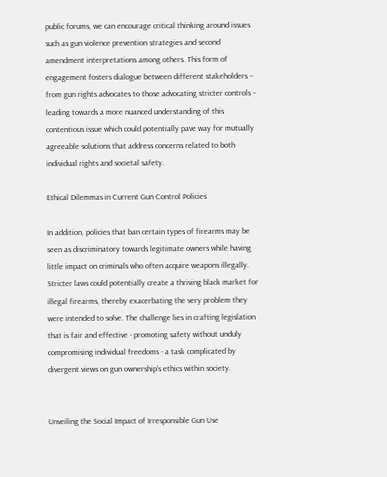public forums, we can encourage critical thinking around issues such as gun violence prevention strategies and second amendment interpretations among others. This form of engagement fosters dialogue between different stakeholders – from gun rights advocates to those advocating stricter controls – leading towards a more nuanced understanding of this contentious issue which could potentially pave way for mutually agreeable solutions that address concerns related to both individual rights and societal safety.

Ethical Dilemmas in Current Gun Control Policies

In addition, policies that ban certain types of firearms may be seen as discriminatory towards legitimate owners while having little impact on criminals who often acquire weapons illegally. Stricter laws could potentially create a thriving black market for illegal firearms, thereby exacerbating the very problem they were intended to solve. The challenge lies in crafting legislation that is fair and effective - promoting safety without unduly compromising individual freedoms - a task complicated by divergent views on gun ownership's ethics within society.


Unveiling the Social Impact of Irresponsible Gun Use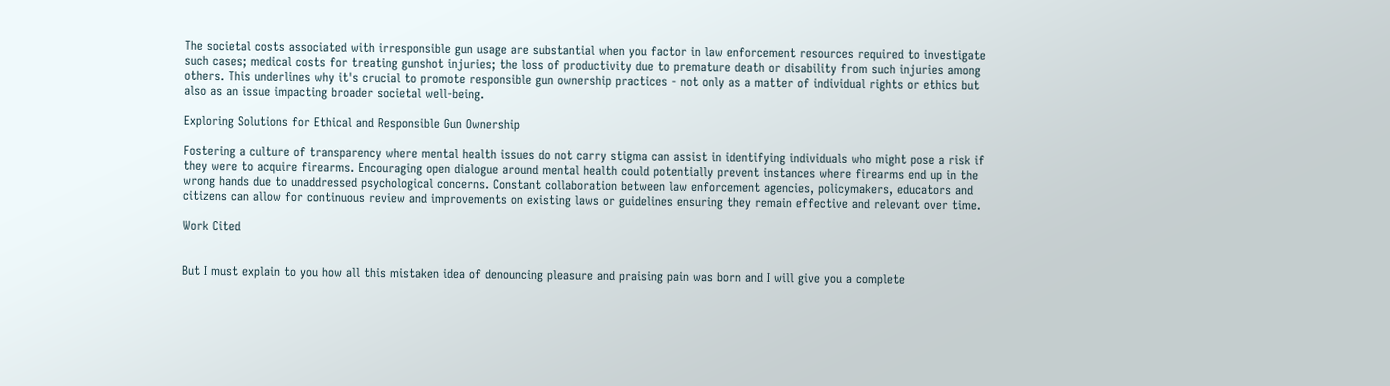The societal costs associated with irresponsible gun usage are substantial when you factor in law enforcement resources required to investigate such cases; medical costs for treating gunshot injuries; the loss of productivity due to premature death or disability from such injuries among others. This underlines why it's crucial to promote responsible gun ownership practices - not only as a matter of individual rights or ethics but also as an issue impacting broader societal well-being.

Exploring Solutions for Ethical and Responsible Gun Ownership

Fostering a culture of transparency where mental health issues do not carry stigma can assist in identifying individuals who might pose a risk if they were to acquire firearms. Encouraging open dialogue around mental health could potentially prevent instances where firearms end up in the wrong hands due to unaddressed psychological concerns. Constant collaboration between law enforcement agencies, policymakers, educators and citizens can allow for continuous review and improvements on existing laws or guidelines ensuring they remain effective and relevant over time.

Work Cited


But I must explain to you how all this mistaken idea of denouncing pleasure and praising pain was born and I will give you a complete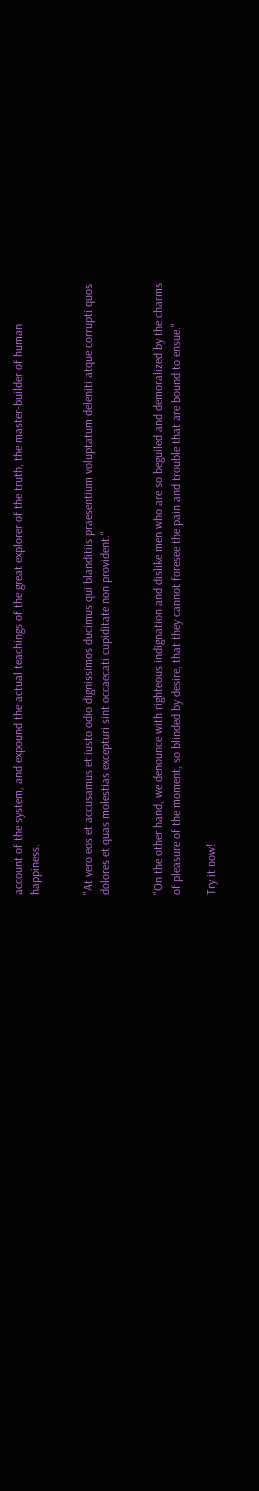account of the system, and expound the actual teachings of the great explorer of the truth, the master-builder of human happiness.


"At vero eos et accusamus et iusto odio dignissimos ducimus qui blanditiis praesentium voluptatum deleniti atque corrupti quos dolores et quas molestias excepturi sint occaecati cupiditate non provident."


"On the other hand, we denounce with righteous indignation and dislike men who are so beguiled and demoralized by the charms of pleasure of the moment, so blinded by desire, that they cannot foresee the pain and trouble that are bound to ensue."

Try it now!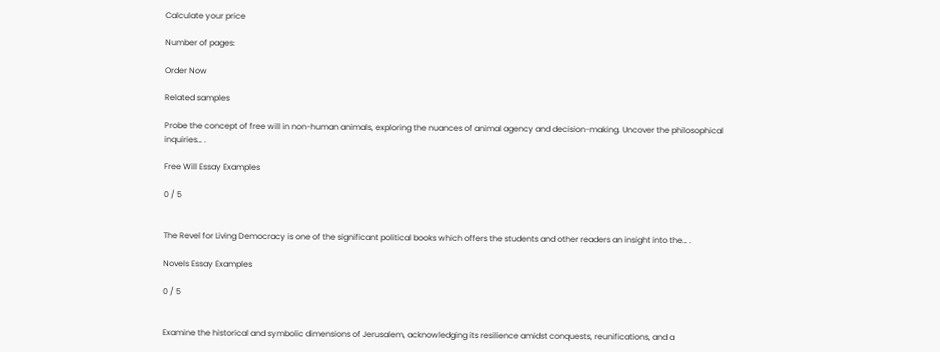Calculate your price

Number of pages:

Order Now

Related samples

Probe the concept of free will in non-human animals, exploring the nuances of animal agency and decision-making. Uncover the philosophical inquiries… .

Free Will Essay Examples

0 / 5


The Revel for Living Democracy is one of the significant political books which offers the students and other readers an insight into the… .

Novels Essay Examples

0 / 5


Examine the historical and symbolic dimensions of Jerusalem, acknowledging its resilience amidst conquests, reunifications, and a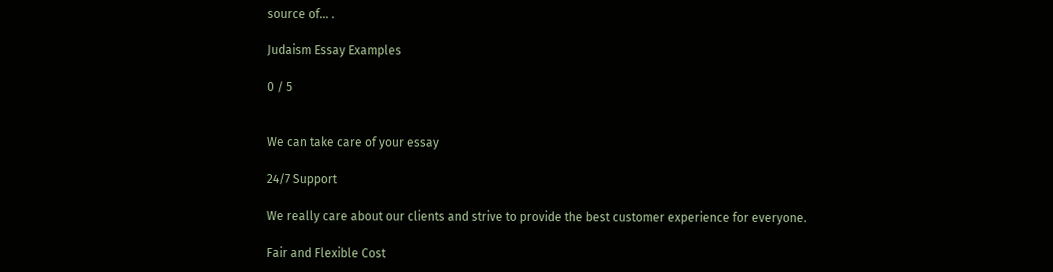source of… .

Judaism Essay Examples

0 / 5


We can take care of your essay

24/7 Support

We really care about our clients and strive to provide the best customer experience for everyone.

Fair and Flexible Cost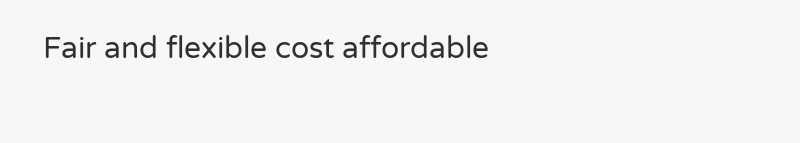Fair and flexible cost affordable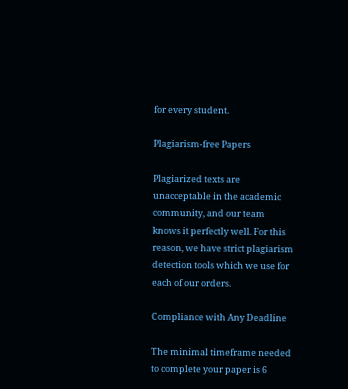for every student.

Plagiarism-free Papers

Plagiarized texts are unacceptable in the academic community, and our team knows it perfectly well. For this reason, we have strict plagiarism detection tools which we use for each of our orders.

Compliance with Any Deadline

The minimal timeframe needed to complete your paper is 6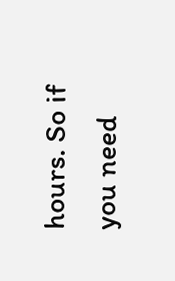hours. So if you need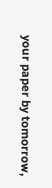your paper by tomorrow,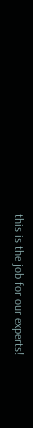this is the job for our experts!